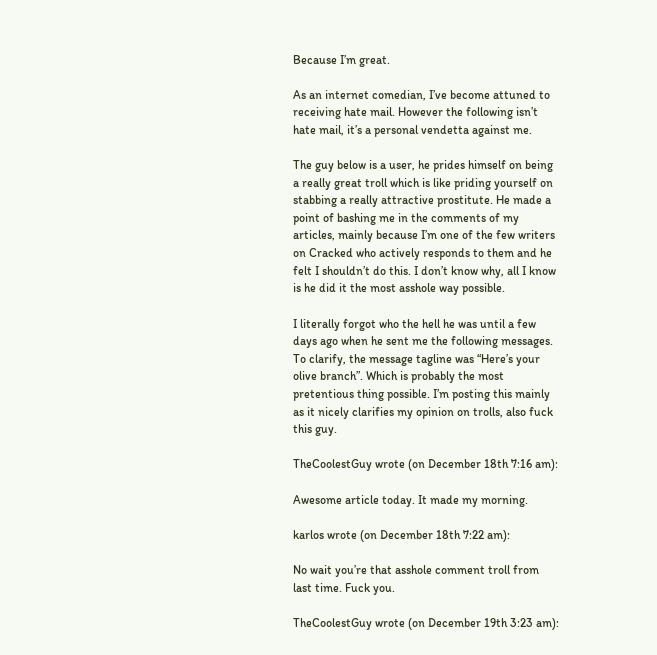Because I’m great.

As an internet comedian, I’ve become attuned to receiving hate mail. However the following isn’t hate mail, it’s a personal vendetta against me.

The guy below is a user, he prides himself on being a really great troll which is like priding yourself on stabbing a really attractive prostitute. He made a point of bashing me in the comments of my articles, mainly because I’m one of the few writers on Cracked who actively responds to them and he felt I shouldn’t do this. I don’t know why, all I know is he did it the most asshole way possible.

I literally forgot who the hell he was until a few days ago when he sent me the following messages. To clarify, the message tagline was “Here’s your olive branch”. Which is probably the most pretentious thing possible. I’m posting this mainly as it nicely clarifies my opinion on trolls, also fuck this guy.

TheCoolestGuy wrote (on December 18th 7:16 am):

Awesome article today. It made my morning.

karlos wrote (on December 18th 7:22 am):

No wait you’re that asshole comment troll from last time. Fuck you.

TheCoolestGuy wrote (on December 19th 3:23 am):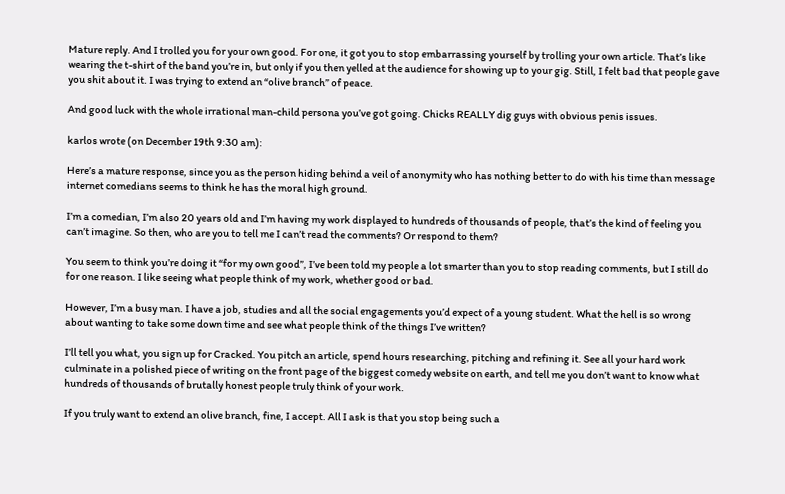Mature reply. And I trolled you for your own good. For one, it got you to stop embarrassing yourself by trolling your own article. That’s like wearing the t-shirt of the band you’re in, but only if you then yelled at the audience for showing up to your gig. Still, I felt bad that people gave you shit about it. I was trying to extend an “olive branch” of peace.

And good luck with the whole irrational man-child persona you’ve got going. Chicks REALLY dig guys with obvious penis issues.

karlos wrote (on December 19th 9:30 am):

Here’s a mature response, since you as the person hiding behind a veil of anonymity who has nothing better to do with his time than message internet comedians seems to think he has the moral high ground.

I’m a comedian, I’m also 20 years old and I’m having my work displayed to hundreds of thousands of people, that’s the kind of feeling you can’t imagine. So then, who are you to tell me I can’t read the comments? Or respond to them?

You seem to think you’re doing it “for my own good”, I’ve been told my people a lot smarter than you to stop reading comments, but I still do for one reason. I like seeing what people think of my work, whether good or bad.

However, I’m a busy man. I have a job, studies and all the social engagements you’d expect of a young student. What the hell is so wrong about wanting to take some down time and see what people think of the things I’ve written?

I’ll tell you what, you sign up for Cracked. You pitch an article, spend hours researching, pitching and refining it. See all your hard work culminate in a polished piece of writing on the front page of the biggest comedy website on earth, and tell me you don’t want to know what hundreds of thousands of brutally honest people truly think of your work.

If you truly want to extend an olive branch, fine, I accept. All I ask is that you stop being such a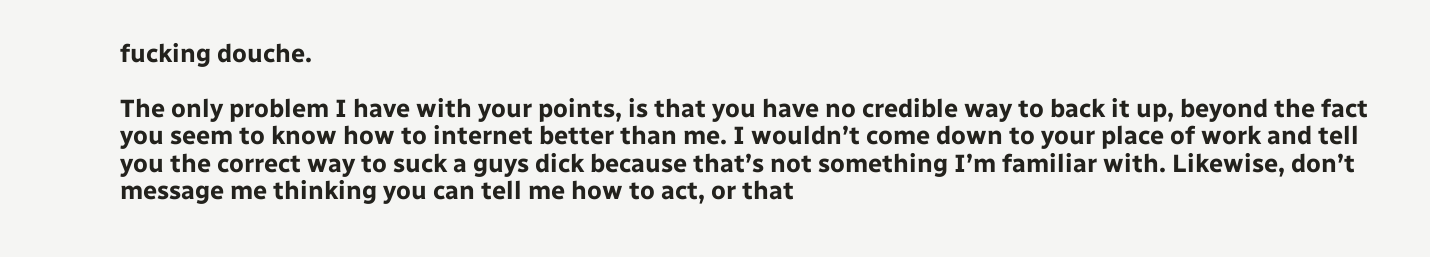fucking douche.

The only problem I have with your points, is that you have no credible way to back it up, beyond the fact you seem to know how to internet better than me. I wouldn’t come down to your place of work and tell you the correct way to suck a guys dick because that’s not something I’m familiar with. Likewise, don’t message me thinking you can tell me how to act, or that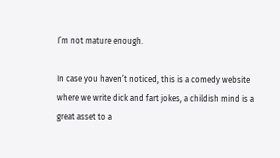I’m not mature enough.

In case you haven’t noticed, this is a comedy website where we write dick and fart jokes, a childish mind is a great asset to a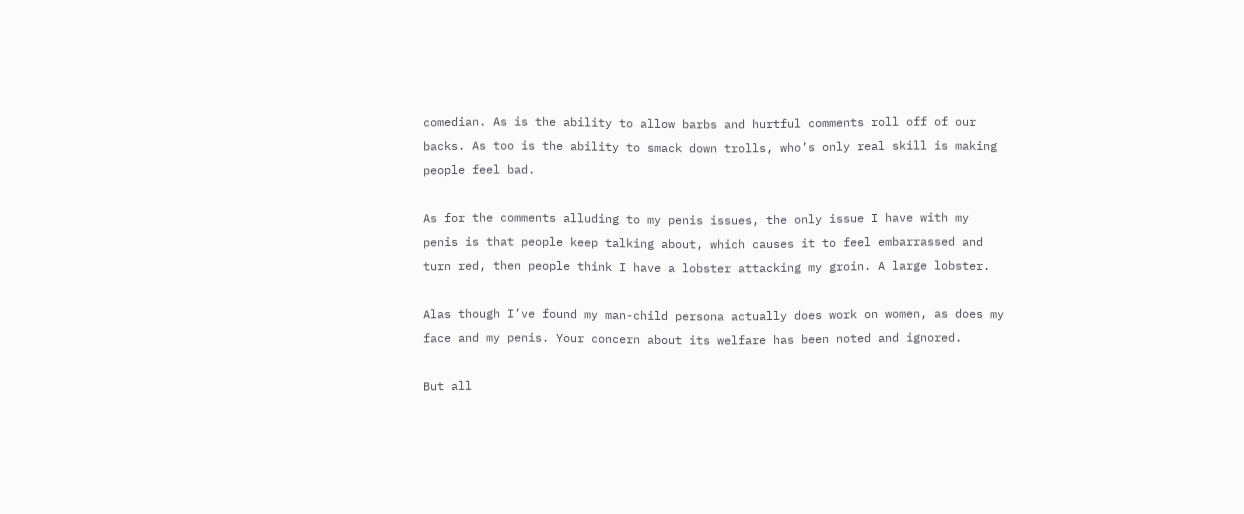comedian. As is the ability to allow barbs and hurtful comments roll off of our backs. As too is the ability to smack down trolls, who’s only real skill is making people feel bad.

As for the comments alluding to my penis issues, the only issue I have with my penis is that people keep talking about, which causes it to feel embarrassed and turn red, then people think I have a lobster attacking my groin. A large lobster.

Alas though I’ve found my man-child persona actually does work on women, as does my face and my penis. Your concern about its welfare has been noted and ignored.

But all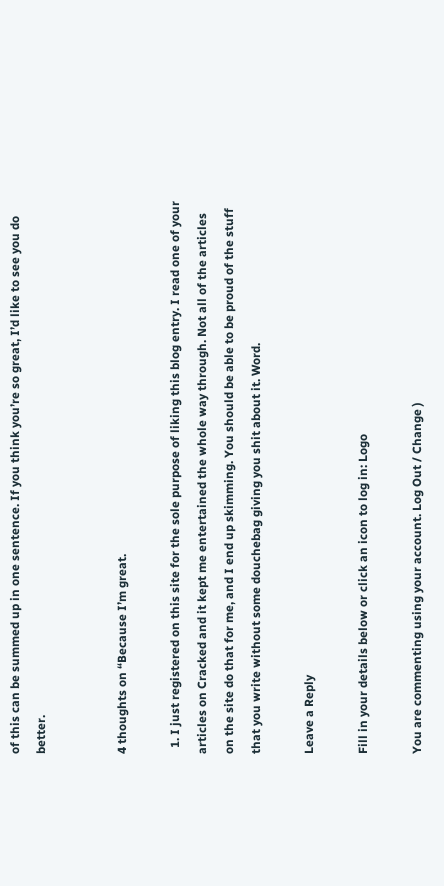of this can be summed up in one sentence. If you think you’re so great, I’d like to see you do better.


4 thoughts on “Because I’m great.

  1. I just registered on this site for the sole purpose of liking this blog entry. I read one of your articles on Cracked and it kept me entertained the whole way through. Not all of the articles on the site do that for me, and I end up skimming. You should be able to be proud of the stuff that you write without some douchebag giving you shit about it. Word.

Leave a Reply

Fill in your details below or click an icon to log in: Logo

You are commenting using your account. Log Out / Change )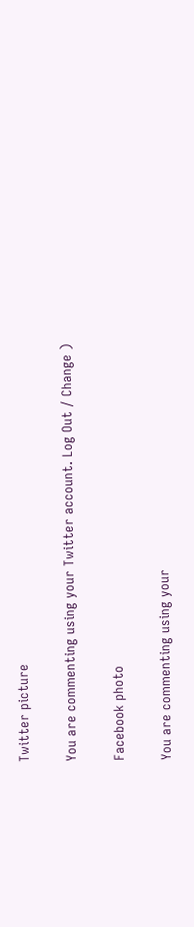Twitter picture

You are commenting using your Twitter account. Log Out / Change )

Facebook photo

You are commenting using your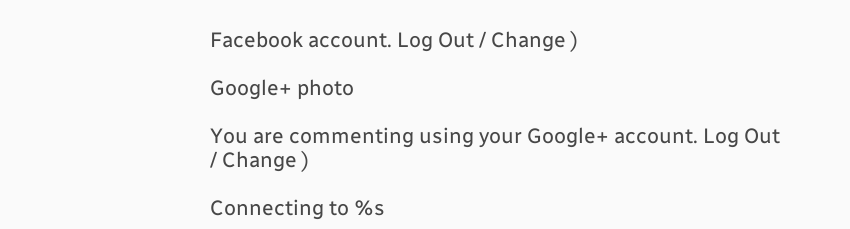Facebook account. Log Out / Change )

Google+ photo

You are commenting using your Google+ account. Log Out / Change )

Connecting to %s